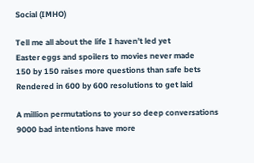Social (IMHO)

Tell me all about the life I haven’t led yet
Easter eggs and spoilers to movies never made
150 by 150 raises more questions than safe bets
Rendered in 600 by 600 resolutions to get laid

A million permutations to your so deep conversations
9000 bad intentions have more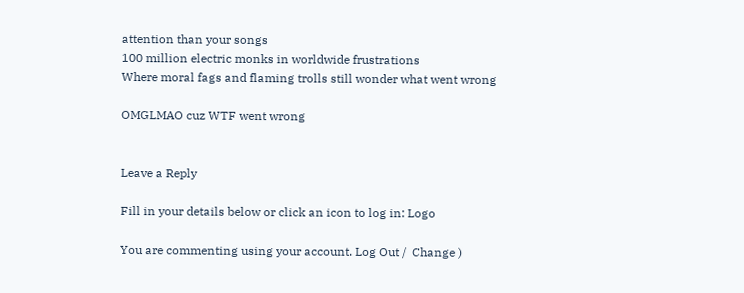attention than your songs
100 million electric monks in worldwide frustrations
Where moral fags and flaming trolls still wonder what went wrong

OMGLMAO cuz WTF went wrong


Leave a Reply

Fill in your details below or click an icon to log in: Logo

You are commenting using your account. Log Out /  Change )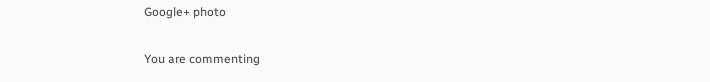Google+ photo

You are commenting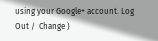using your Google+ account. Log Out /  Change )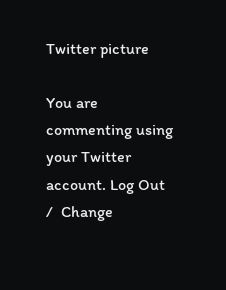Twitter picture

You are commenting using your Twitter account. Log Out /  Change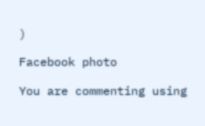)

Facebook photo

You are commenting using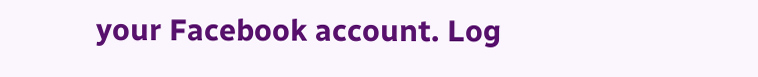your Facebook account. Log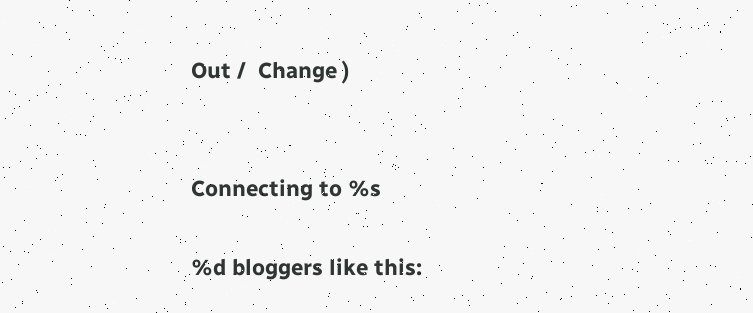Out /  Change )


Connecting to %s

%d bloggers like this: